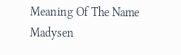Meaning Of The Name Madysen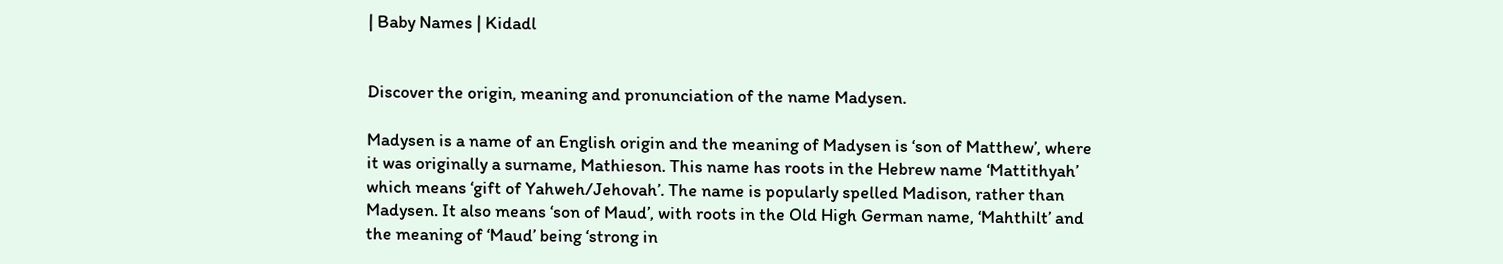| Baby Names | Kidadl


Discover the origin, meaning and pronunciation of the name Madysen.

Madysen is a name of an English origin and the meaning of Madysen is ‘son of Matthew’, where it was originally a surname, Mathieson. This name has roots in the Hebrew name ‘Mattithyah’ which means ‘gift of Yahweh/Jehovah’. The name is popularly spelled Madison, rather than Madysen. It also means ‘son of Maud’, with roots in the Old High German name, ‘Mahthilt’ and the meaning of ‘Maud’ being ‘strong in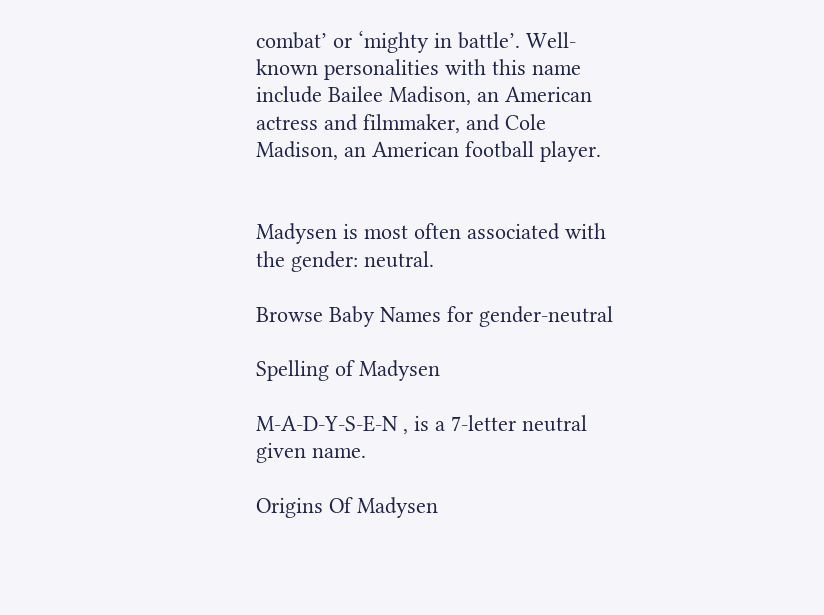combat’ or ‘mighty in battle’. Well-known personalities with this name include Bailee Madison, an American actress and filmmaker, and Cole Madison, an American football player.


Madysen is most often associated with the gender: neutral.

Browse Baby Names for gender-neutral

Spelling of Madysen

M-A-D-Y-S-E-N , is a 7-letter neutral given name.

Origins Of Madysen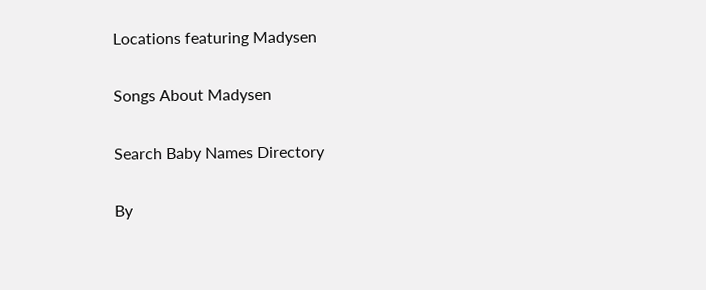Locations featuring Madysen

Songs About Madysen

Search Baby Names Directory

By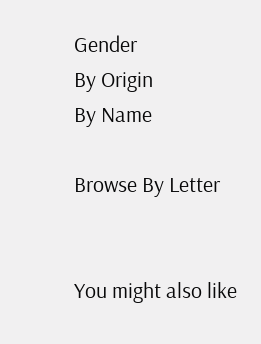Gender
By Origin
By Name

Browse By Letter


You might also like